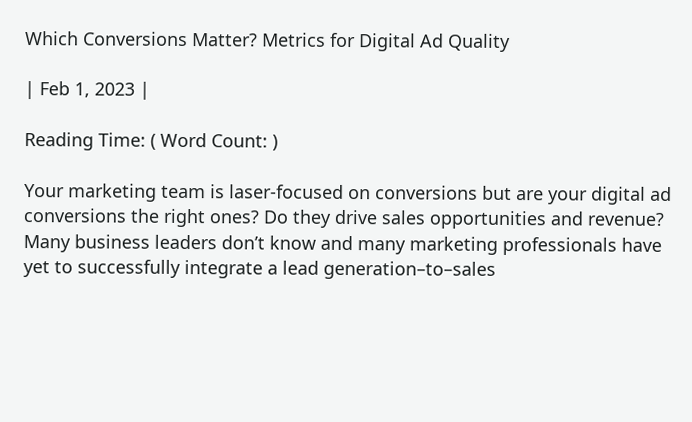Which Conversions Matter? Metrics for Digital Ad Quality

| Feb 1, 2023 |

Reading Time: ( Word Count: )

Your marketing team is laser-focused on conversions but are your digital ad conversions the right ones? Do they drive sales opportunities and revenue? Many business leaders don’t know and many marketing professionals have yet to successfully integrate a lead generation–to–sales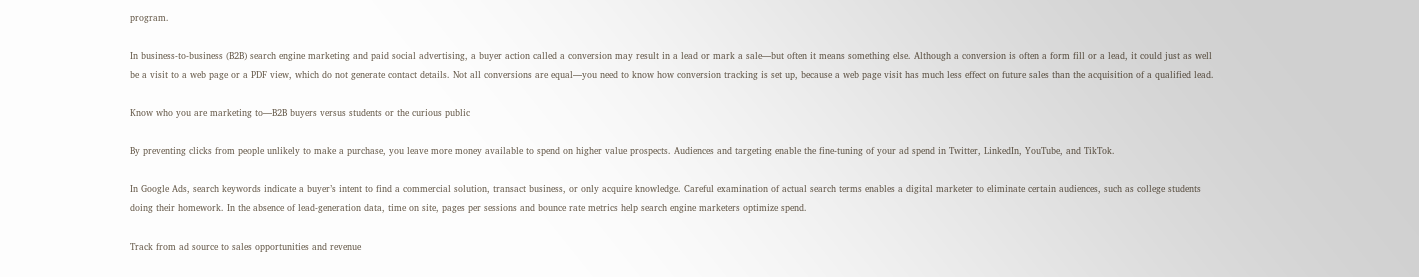program.

In business-to-business (B2B) search engine marketing and paid social advertising, a buyer action called a conversion may result in a lead or mark a sale—but often it means something else. Although a conversion is often a form fill or a lead, it could just as well be a visit to a web page or a PDF view, which do not generate contact details. Not all conversions are equal—you need to know how conversion tracking is set up, because a web page visit has much less effect on future sales than the acquisition of a qualified lead.

Know who you are marketing to—B2B buyers versus students or the curious public

By preventing clicks from people unlikely to make a purchase, you leave more money available to spend on higher value prospects. Audiences and targeting enable the fine-tuning of your ad spend in Twitter, LinkedIn, YouTube, and TikTok.

In Google Ads, search keywords indicate a buyer’s intent to find a commercial solution, transact business, or only acquire knowledge. Careful examination of actual search terms enables a digital marketer to eliminate certain audiences, such as college students doing their homework. In the absence of lead-generation data, time on site, pages per sessions and bounce rate metrics help search engine marketers optimize spend.

Track from ad source to sales opportunities and revenue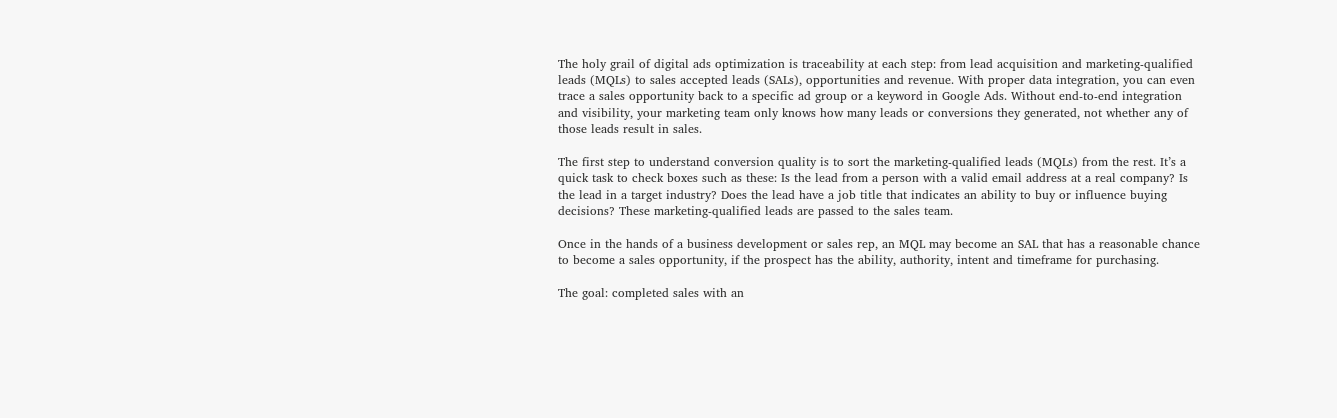The holy grail of digital ads optimization is traceability at each step: from lead acquisition and marketing-qualified leads (MQLs) to sales accepted leads (SALs), opportunities and revenue. With proper data integration, you can even trace a sales opportunity back to a specific ad group or a keyword in Google Ads. Without end-to-end integration and visibility, your marketing team only knows how many leads or conversions they generated, not whether any of those leads result in sales.

The first step to understand conversion quality is to sort the marketing-qualified leads (MQLs) from the rest. It’s a quick task to check boxes such as these: Is the lead from a person with a valid email address at a real company? Is the lead in a target industry? Does the lead have a job title that indicates an ability to buy or influence buying decisions? These marketing-qualified leads are passed to the sales team.

Once in the hands of a business development or sales rep, an MQL may become an SAL that has a reasonable chance to become a sales opportunity, if the prospect has the ability, authority, intent and timeframe for purchasing.

The goal: completed sales with an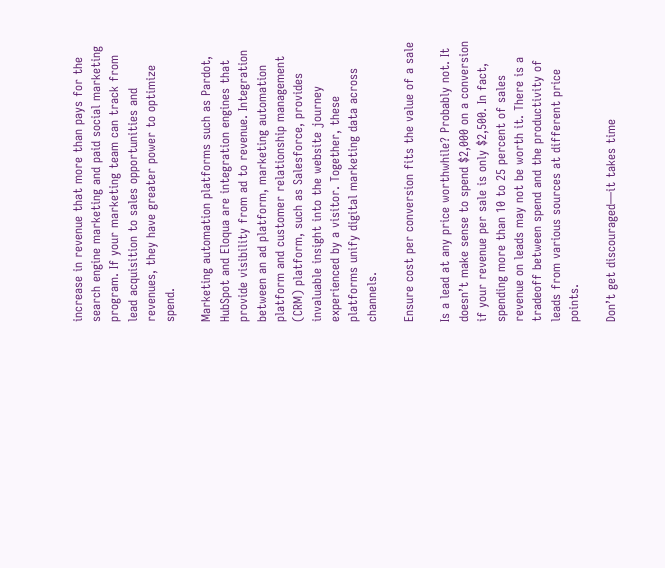increase in revenue that more than pays for the search engine marketing and paid social marketing program. If your marketing team can track from lead acquisition to sales opportunities and revenues, they have greater power to optimize spend.

Marketing automation platforms such as Pardot, HubSpot and Eloqua are integration engines that provide visibility from ad to revenue. Integration between an ad platform, marketing automation platform and customer relationship management (CRM) platform, such as Salesforce, provides invaluable insight into the website journey experienced by a visitor. Together, these platforms unify digital marketing data across channels.

Ensure cost per conversion fits the value of a sale

Is a lead at any price worthwhile? Probably not. It doesn’t make sense to spend $2,000 on a conversion if your revenue per sale is only $2,500. In fact, spending more than 10 to 25 percent of sales revenue on leads may not be worth it. There is a tradeoff between spend and the productivity of leads from various sources at different price points.

Don’t get discouraged—it takes time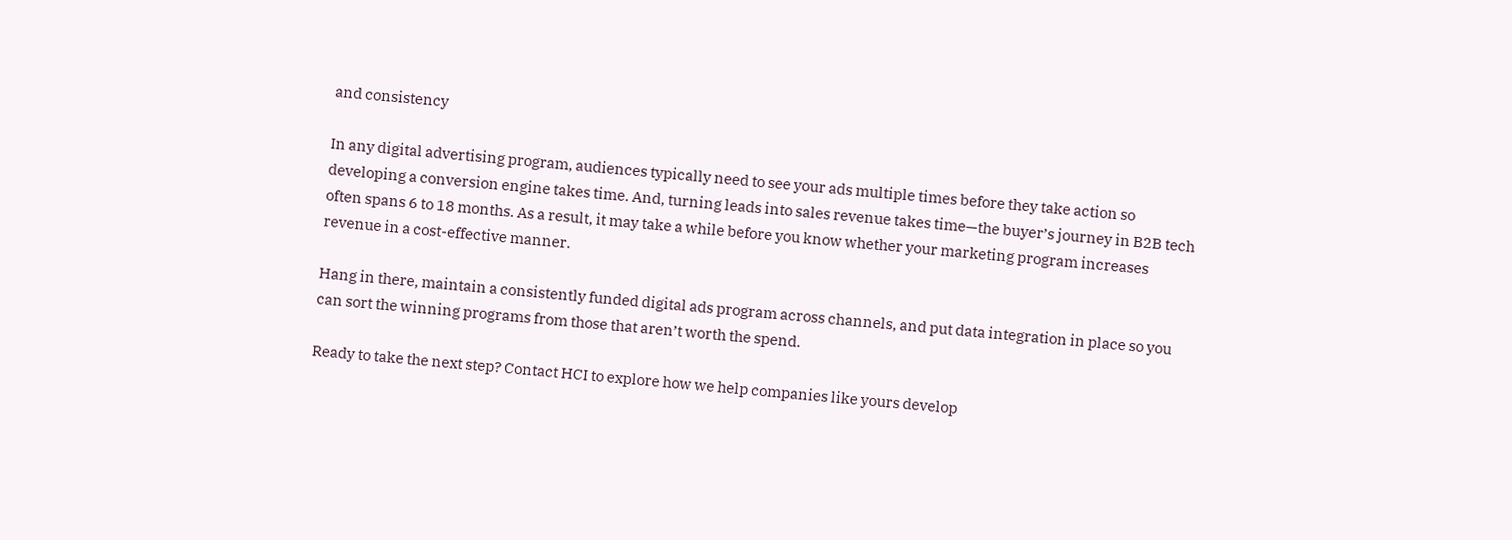and consistency

In any digital advertising program, audiences typically need to see your ads multiple times before they take action so developing a conversion engine takes time. And, turning leads into sales revenue takes time—the buyer’s journey in B2B tech often spans 6 to 18 months. As a result, it may take a while before you know whether your marketing program increases revenue in a cost-effective manner.

Hang in there, maintain a consistently funded digital ads program across channels, and put data integration in place so you can sort the winning programs from those that aren’t worth the spend.

Ready to take the next step? Contact HCI to explore how we help companies like yours develop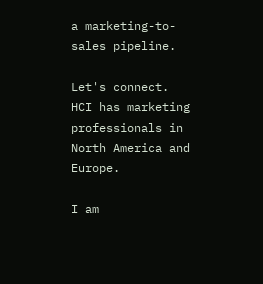a marketing-to-sales pipeline.

Let's connect.
HCI has marketing professionals in North America and Europe.

I am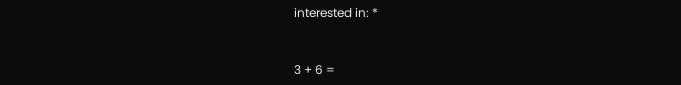interested in: *


3 + 6 =